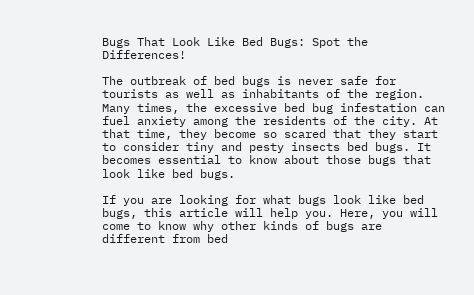Bugs That Look Like Bed Bugs: Spot the Differences!

The outbreak of bed bugs is never safe for tourists as well as inhabitants of the region. Many times, the excessive bed bug infestation can fuel anxiety among the residents of the city. At that time, they become so scared that they start to consider tiny and pesty insects bed bugs. It becomes essential to know about those bugs that look like bed bugs.

If you are looking for what bugs look like bed bugs, this article will help you. Here, you will come to know why other kinds of bugs are different from bed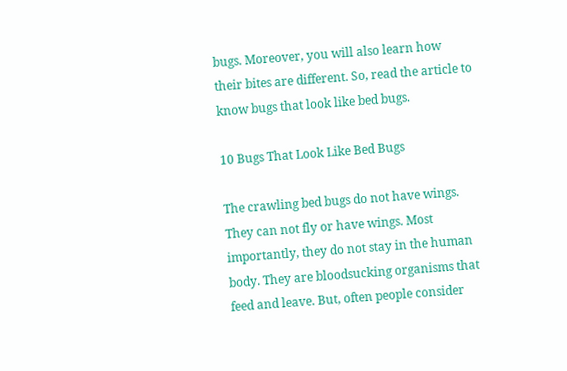bugs. Moreover, you will also learn how their bites are different. So, read the article to know bugs that look like bed bugs.

10 Bugs That Look Like Bed Bugs

The crawling bed bugs do not have wings. They can not fly or have wings. Most importantly, they do not stay in the human body. They are bloodsucking organisms that feed and leave. But, often people consider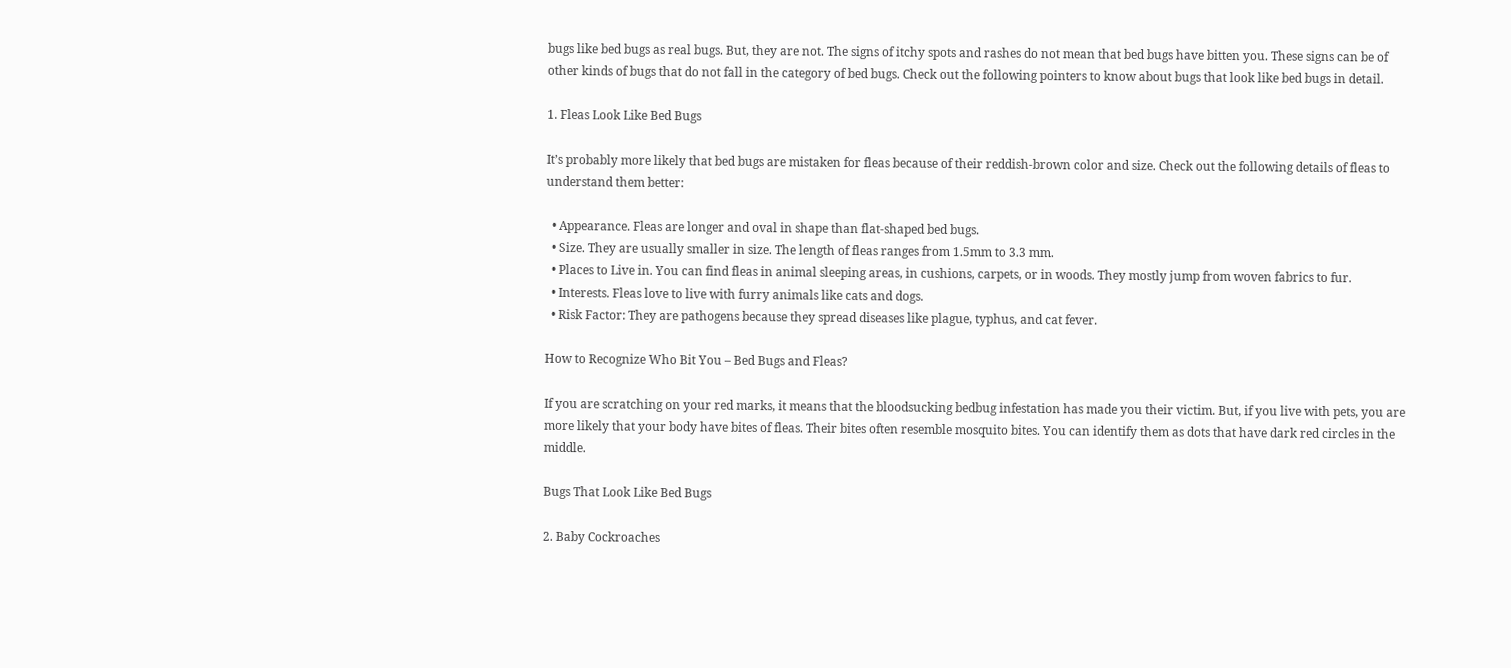bugs like bed bugs as real bugs. But, they are not. The signs of itchy spots and rashes do not mean that bed bugs have bitten you. These signs can be of other kinds of bugs that do not fall in the category of bed bugs. Check out the following pointers to know about bugs that look like bed bugs in detail.

1. Fleas Look Like Bed Bugs

It’s probably more likely that bed bugs are mistaken for fleas because of their reddish-brown color and size. Check out the following details of fleas to understand them better:

  • Appearance. Fleas are longer and oval in shape than flat-shaped bed bugs.
  • Size. They are usually smaller in size. The length of fleas ranges from 1.5mm to 3.3 mm.
  • Places to Live in. You can find fleas in animal sleeping areas, in cushions, carpets, or in woods. They mostly jump from woven fabrics to fur.
  • Interests. Fleas love to live with furry animals like cats and dogs.
  • Risk Factor: They are pathogens because they spread diseases like plague, typhus, and cat fever.

How to Recognize Who Bit You – Bed Bugs and Fleas?

If you are scratching on your red marks, it means that the bloodsucking bedbug infestation has made you their victim. But, if you live with pets, you are more likely that your body have bites of fleas. Their bites often resemble mosquito bites. You can identify them as dots that have dark red circles in the middle.

Bugs That Look Like Bed Bugs

2. Baby Cockroaches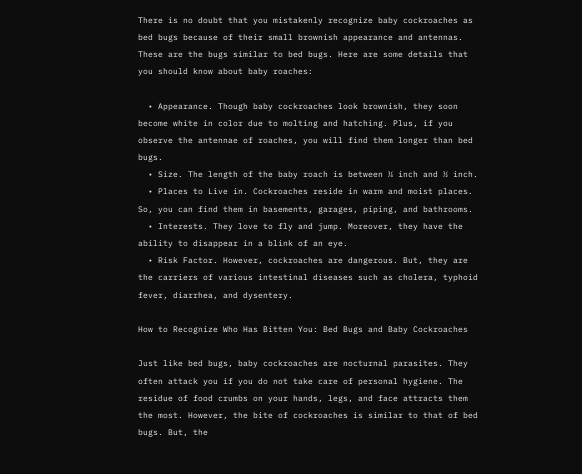There is no doubt that you mistakenly recognize baby cockroaches as bed bugs because of their small brownish appearance and antennas. These are the bugs similar to bed bugs. Here are some details that you should know about baby roaches:

  • Appearance. Though baby cockroaches look brownish, they soon become white in color due to molting and hatching. Plus, if you observe the antennae of roaches, you will find them longer than bed bugs.
  • Size. The length of the baby roach is between ¼ inch and ½ inch.
  • Places to Live in. Cockroaches reside in warm and moist places. So, you can find them in basements, garages, piping, and bathrooms.
  • Interests. They love to fly and jump. Moreover, they have the ability to disappear in a blink of an eye.
  • Risk Factor. However, cockroaches are dangerous. But, they are the carriers of various intestinal diseases such as cholera, typhoid fever, diarrhea, and dysentery.

How to Recognize Who Has Bitten You: Bed Bugs and Baby Cockroaches

Just like bed bugs, baby cockroaches are nocturnal parasites. They often attack you if you do not take care of personal hygiene. The residue of food crumbs on your hands, legs, and face attracts them the most. However, the bite of cockroaches is similar to that of bed bugs. But, the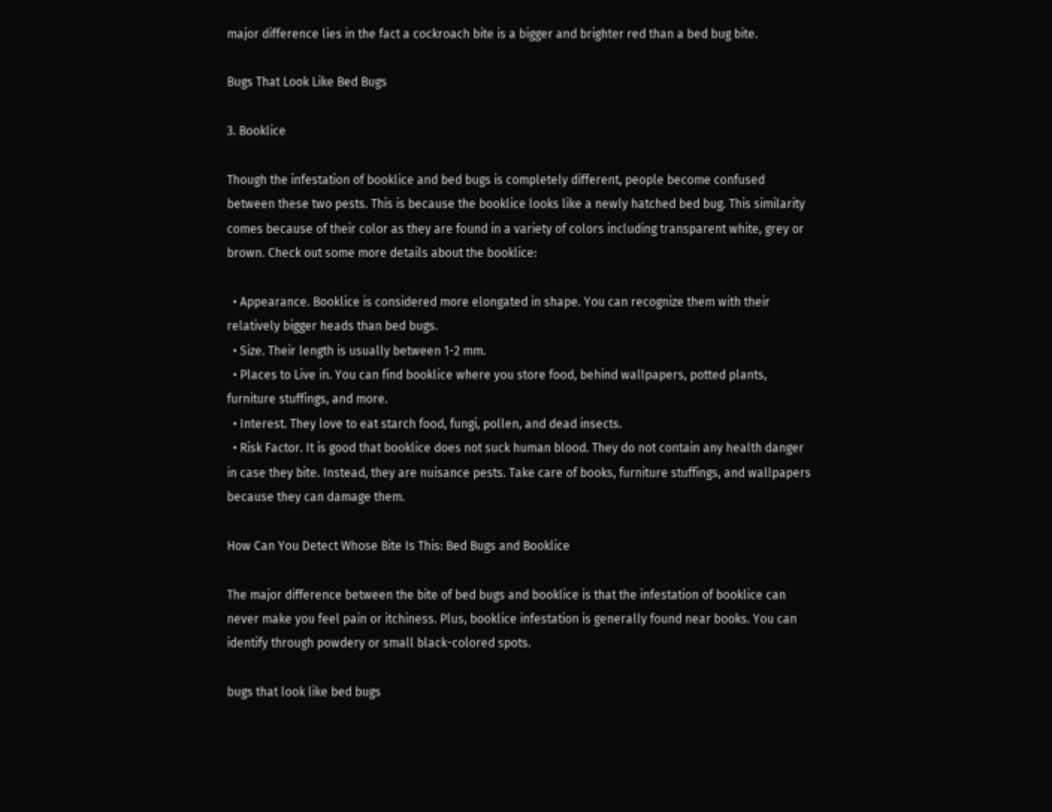major difference lies in the fact a cockroach bite is a bigger and brighter red than a bed bug bite.

Bugs That Look Like Bed Bugs

3. Booklice

Though the infestation of booklice and bed bugs is completely different, people become confused between these two pests. This is because the booklice looks like a newly hatched bed bug. This similarity comes because of their color as they are found in a variety of colors including transparent white, grey or brown. Check out some more details about the booklice:

  • Appearance. Booklice is considered more elongated in shape. You can recognize them with their relatively bigger heads than bed bugs.
  • Size. Their length is usually between 1-2 mm.
  • Places to Live in. You can find booklice where you store food, behind wallpapers, potted plants, furniture stuffings, and more.
  • Interest. They love to eat starch food, fungi, pollen, and dead insects.
  • Risk Factor. It is good that booklice does not suck human blood. They do not contain any health danger in case they bite. Instead, they are nuisance pests. Take care of books, furniture stuffings, and wallpapers because they can damage them.

How Can You Detect Whose Bite Is This: Bed Bugs and Booklice

The major difference between the bite of bed bugs and booklice is that the infestation of booklice can never make you feel pain or itchiness. Plus, booklice infestation is generally found near books. You can identify through powdery or small black-colored spots.

bugs that look like bed bugs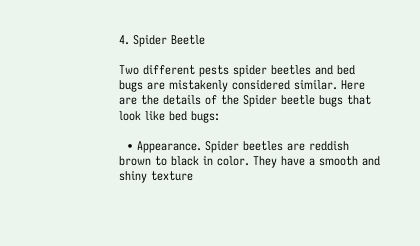4. Spider Beetle

Two different pests spider beetles and bed bugs are mistakenly considered similar. Here are the details of the Spider beetle bugs that look like bed bugs:

  • Appearance. Spider beetles are reddish brown to black in color. They have a smooth and shiny texture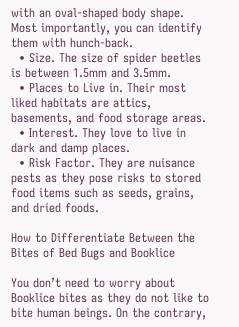with an oval-shaped body shape. Most importantly, you can identify them with hunch-back.
  • Size. The size of spider beetles is between 1.5mm and 3.5mm.
  • Places to Live in. Their most liked habitats are attics, basements, and food storage areas.
  • Interest. They love to live in dark and damp places.
  • Risk Factor. They are nuisance pests as they pose risks to stored food items such as seeds, grains, and dried foods.

How to Differentiate Between the Bites of Bed Bugs and Booklice

You don’t need to worry about Booklice bites as they do not like to bite human beings. On the contrary,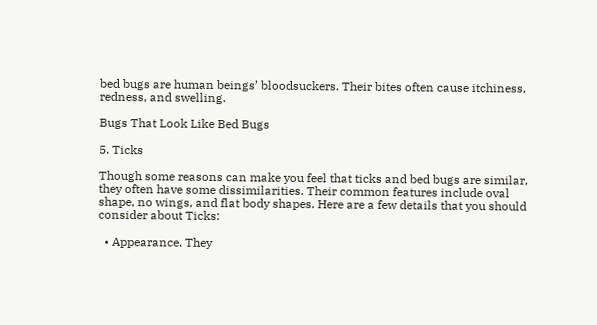bed bugs are human beings’ bloodsuckers. Their bites often cause itchiness, redness, and swelling.

Bugs That Look Like Bed Bugs

5. Ticks

Though some reasons can make you feel that ticks and bed bugs are similar, they often have some dissimilarities. Their common features include oval shape, no wings, and flat body shapes. Here are a few details that you should consider about Ticks:

  • Appearance. They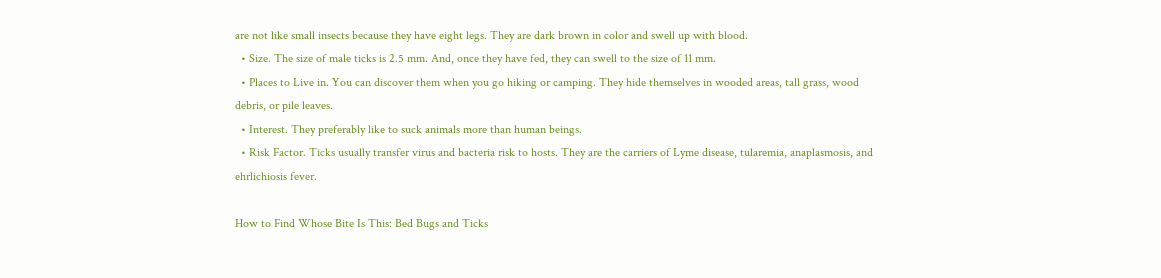are not like small insects because they have eight legs. They are dark brown in color and swell up with blood.
  • Size. The size of male ticks is 2.5 mm. And, once they have fed, they can swell to the size of 11 mm.
  • Places to Live in. You can discover them when you go hiking or camping. They hide themselves in wooded areas, tall grass, wood debris, or pile leaves.
  • Interest. They preferably like to suck animals more than human beings.
  • Risk Factor. Ticks usually transfer virus and bacteria risk to hosts. They are the carriers of Lyme disease, tularemia, anaplasmosis, and ehrlichiosis fever.

How to Find Whose Bite Is This: Bed Bugs and Ticks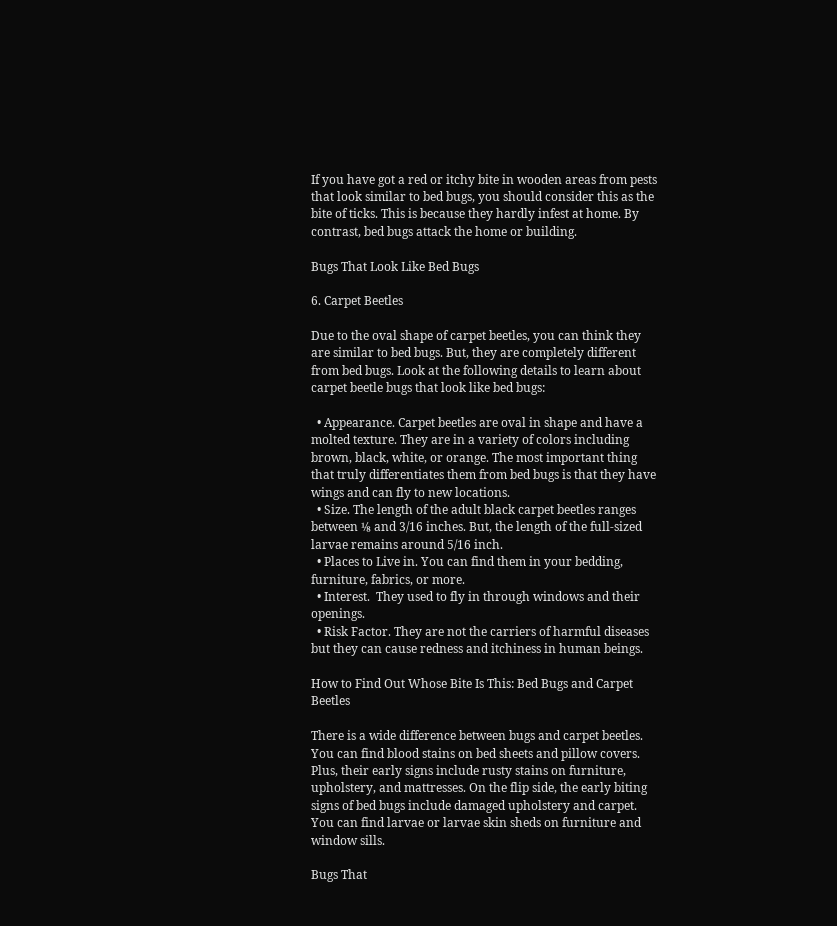If you have got a red or itchy bite in wooden areas from pests that look similar to bed bugs, you should consider this as the bite of ticks. This is because they hardly infest at home. By contrast, bed bugs attack the home or building.

Bugs That Look Like Bed Bugs

6. Carpet Beetles

Due to the oval shape of carpet beetles, you can think they are similar to bed bugs. But, they are completely different from bed bugs. Look at the following details to learn about carpet beetle bugs that look like bed bugs:

  • Appearance. Carpet beetles are oval in shape and have a molted texture. They are in a variety of colors including brown, black, white, or orange. The most important thing that truly differentiates them from bed bugs is that they have wings and can fly to new locations.
  • Size. The length of the adult black carpet beetles ranges between ⅛ and 3/16 inches. But, the length of the full-sized larvae remains around 5/16 inch.
  • Places to Live in. You can find them in your bedding, furniture, fabrics, or more.
  • Interest.  They used to fly in through windows and their openings.
  • Risk Factor. They are not the carriers of harmful diseases but they can cause redness and itchiness in human beings.

How to Find Out Whose Bite Is This: Bed Bugs and Carpet Beetles

There is a wide difference between bugs and carpet beetles. You can find blood stains on bed sheets and pillow covers. Plus, their early signs include rusty stains on furniture, upholstery, and mattresses. On the flip side, the early biting signs of bed bugs include damaged upholstery and carpet. You can find larvae or larvae skin sheds on furniture and window sills.

Bugs That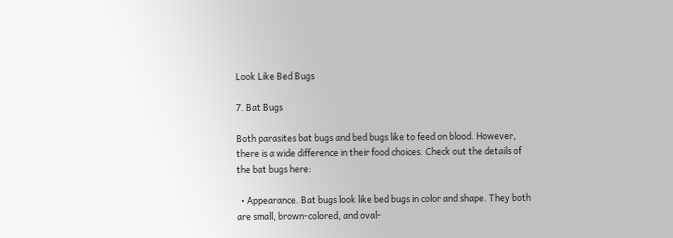Look Like Bed Bugs

7. Bat Bugs

Both parasites bat bugs and bed bugs like to feed on blood. However, there is a wide difference in their food choices. Check out the details of the bat bugs here:

  • Appearance. Bat bugs look like bed bugs in color and shape. They both are small, brown-colored, and oval-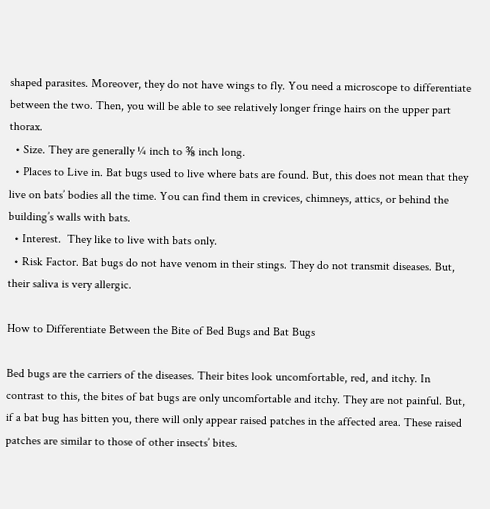shaped parasites. Moreover, they do not have wings to fly. You need a microscope to differentiate between the two. Then, you will be able to see relatively longer fringe hairs on the upper part thorax.
  • Size. They are generally ¼ inch to ⅜ inch long.
  • Places to Live in. Bat bugs used to live where bats are found. But, this does not mean that they live on bats’ bodies all the time. You can find them in crevices, chimneys, attics, or behind the building’s walls with bats.
  • Interest.  They like to live with bats only.
  • Risk Factor. Bat bugs do not have venom in their stings. They do not transmit diseases. But, their saliva is very allergic.

How to Differentiate Between the Bite of Bed Bugs and Bat Bugs

Bed bugs are the carriers of the diseases. Their bites look uncomfortable, red, and itchy. In contrast to this, the bites of bat bugs are only uncomfortable and itchy. They are not painful. But, if a bat bug has bitten you, there will only appear raised patches in the affected area. These raised patches are similar to those of other insects’ bites.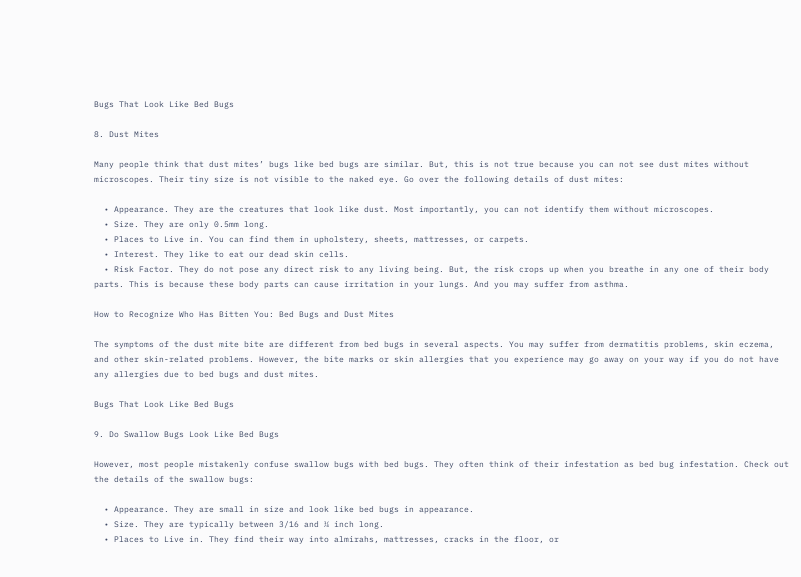Bugs That Look Like Bed Bugs

8. Dust Mites

Many people think that dust mites’ bugs like bed bugs are similar. But, this is not true because you can not see dust mites without microscopes. Their tiny size is not visible to the naked eye. Go over the following details of dust mites:

  • Appearance. They are the creatures that look like dust. Most importantly, you can not identify them without microscopes.
  • Size. They are only 0.5mm long.
  • Places to Live in. You can find them in upholstery, sheets, mattresses, or carpets.
  • Interest. They like to eat our dead skin cells.
  • Risk Factor. They do not pose any direct risk to any living being. But, the risk crops up when you breathe in any one of their body parts. This is because these body parts can cause irritation in your lungs. And you may suffer from asthma.

How to Recognize Who Has Bitten You: Bed Bugs and Dust Mites

The symptoms of the dust mite bite are different from bed bugs in several aspects. You may suffer from dermatitis problems, skin eczema, and other skin-related problems. However, the bite marks or skin allergies that you experience may go away on your way if you do not have any allergies due to bed bugs and dust mites.

Bugs That Look Like Bed Bugs

9. Do Swallow Bugs Look Like Bed Bugs

However, most people mistakenly confuse swallow bugs with bed bugs. They often think of their infestation as bed bug infestation. Check out the details of the swallow bugs:

  • Appearance. They are small in size and look like bed bugs in appearance.
  • Size. They are typically between 3/16 and ¼ inch long.
  • Places to Live in. They find their way into almirahs, mattresses, cracks in the floor, or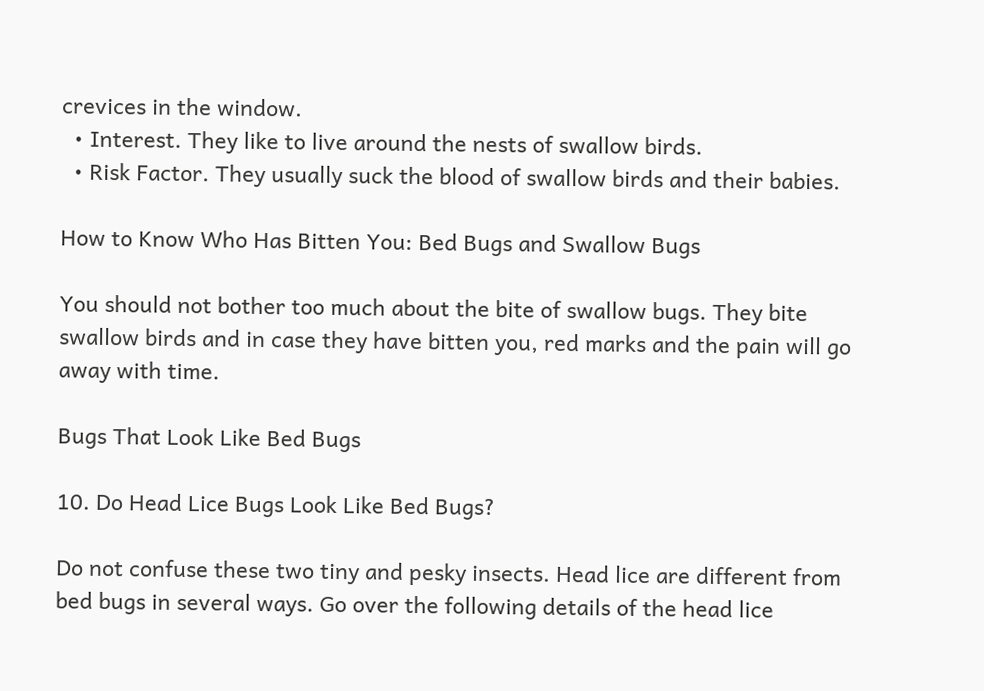crevices in the window.
  • Interest. They like to live around the nests of swallow birds.
  • Risk Factor. They usually suck the blood of swallow birds and their babies.

How to Know Who Has Bitten You: Bed Bugs and Swallow Bugs

You should not bother too much about the bite of swallow bugs. They bite swallow birds and in case they have bitten you, red marks and the pain will go away with time.

Bugs That Look Like Bed Bugs

10. Do Head Lice Bugs Look Like Bed Bugs?

Do not confuse these two tiny and pesky insects. Head lice are different from bed bugs in several ways. Go over the following details of the head lice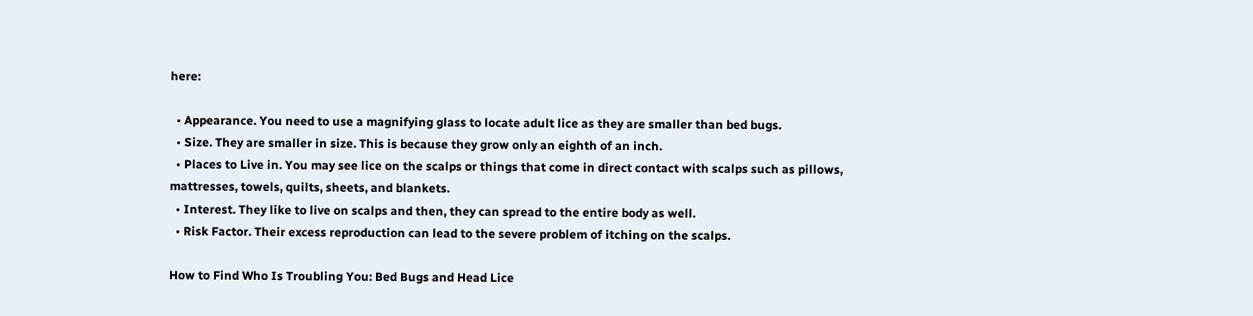here:

  • Appearance. You need to use a magnifying glass to locate adult lice as they are smaller than bed bugs.
  • Size. They are smaller in size. This is because they grow only an eighth of an inch.
  • Places to Live in. You may see lice on the scalps or things that come in direct contact with scalps such as pillows, mattresses, towels, quilts, sheets, and blankets.
  • Interest. They like to live on scalps and then, they can spread to the entire body as well.
  • Risk Factor. Their excess reproduction can lead to the severe problem of itching on the scalps.

How to Find Who Is Troubling You: Bed Bugs and Head Lice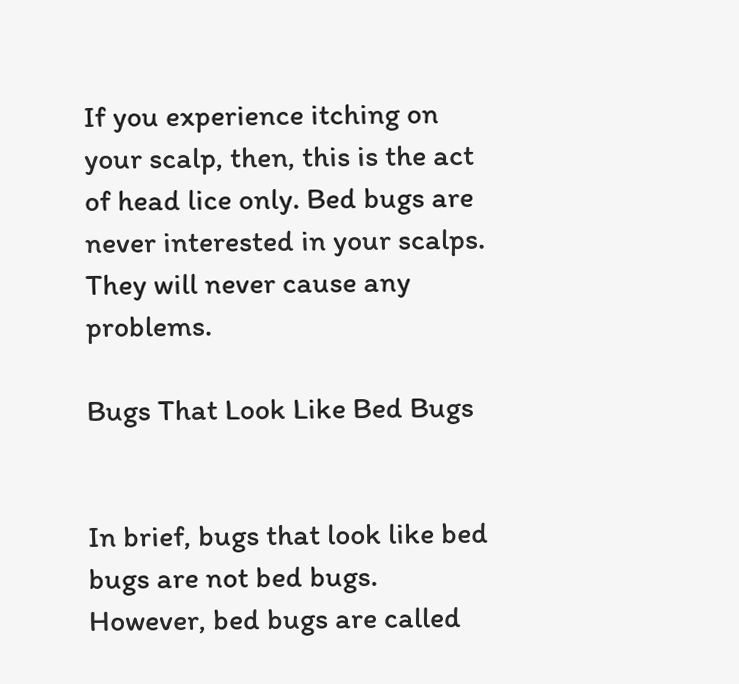If you experience itching on your scalp, then, this is the act of head lice only. Bed bugs are never interested in your scalps. They will never cause any problems.

Bugs That Look Like Bed Bugs


In brief, bugs that look like bed bugs are not bed bugs. However, bed bugs are called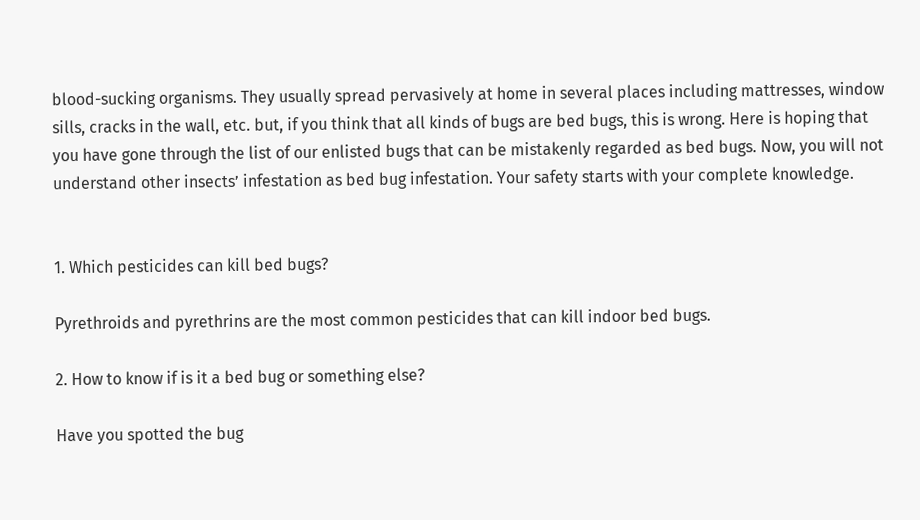blood-sucking organisms. They usually spread pervasively at home in several places including mattresses, window sills, cracks in the wall, etc. but, if you think that all kinds of bugs are bed bugs, this is wrong. Here is hoping that you have gone through the list of our enlisted bugs that can be mistakenly regarded as bed bugs. Now, you will not understand other insects’ infestation as bed bug infestation. Your safety starts with your complete knowledge.


1. Which pesticides can kill bed bugs?

Pyrethroids and pyrethrins are the most common pesticides that can kill indoor bed bugs.

2. How to know if is it a bed bug or something else?

Have you spotted the bug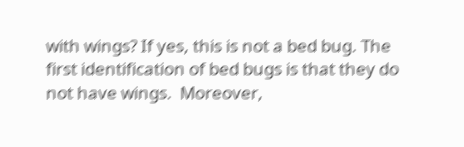with wings? If yes, this is not a bed bug. The first identification of bed bugs is that they do not have wings.  Moreover,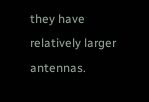they have relatively larger antennas.